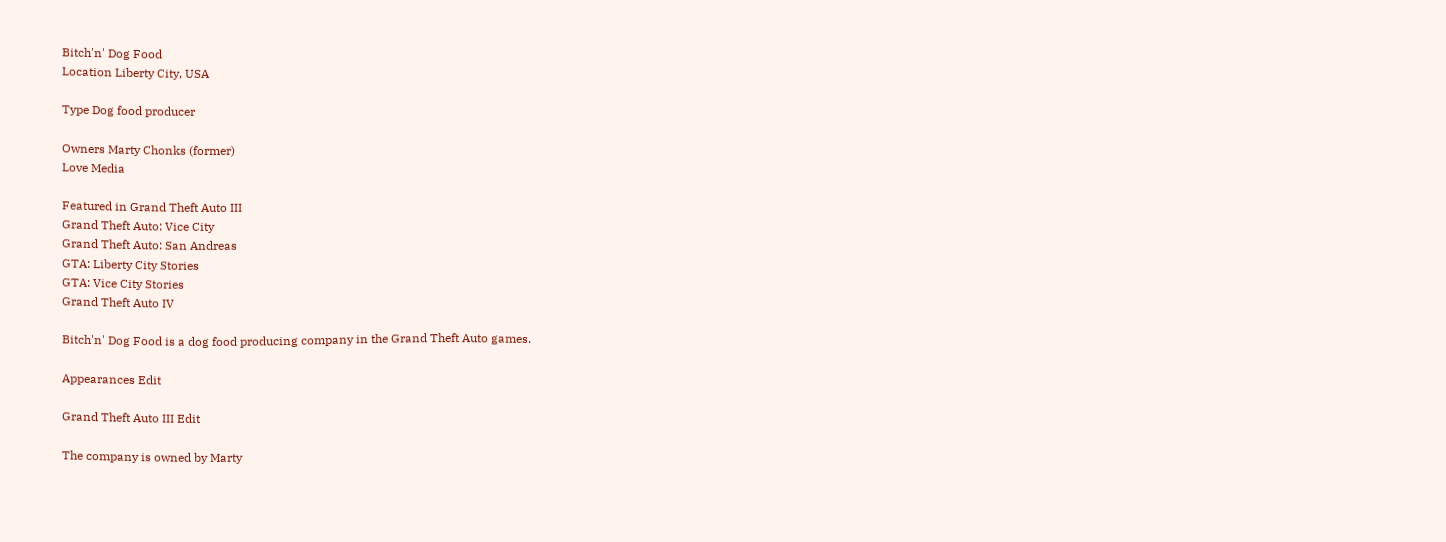Bitch'n' Dog Food
Location Liberty City, USA

Type Dog food producer

Owners Marty Chonks (former)
Love Media

Featured in Grand Theft Auto III
Grand Theft Auto: Vice City
Grand Theft Auto: San Andreas
GTA: Liberty City Stories
GTA: Vice City Stories
Grand Theft Auto IV

Bitch'n' Dog Food is a dog food producing company in the Grand Theft Auto games.

Appearances Edit

Grand Theft Auto III Edit

The company is owned by Marty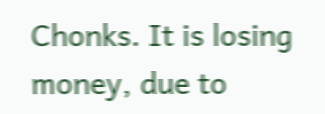Chonks. It is losing money, due to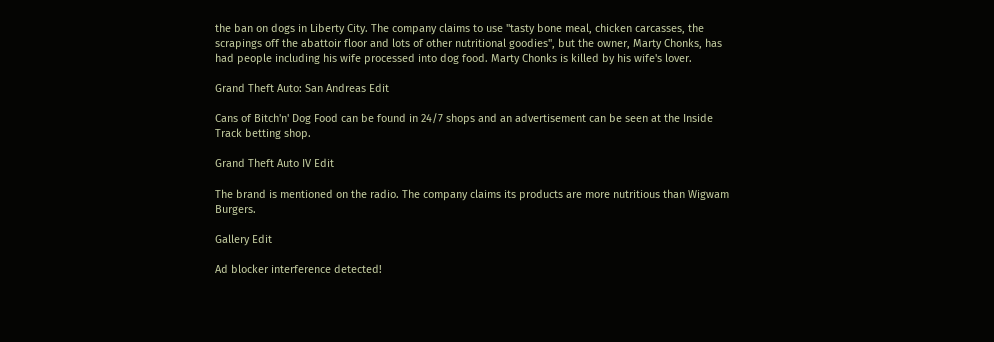the ban on dogs in Liberty City. The company claims to use "tasty bone meal, chicken carcasses, the scrapings off the abattoir floor and lots of other nutritional goodies", but the owner, Marty Chonks, has had people including his wife processed into dog food. Marty Chonks is killed by his wife's lover.

Grand Theft Auto: San Andreas Edit

Cans of Bitch'n' Dog Food can be found in 24/7 shops and an advertisement can be seen at the Inside Track betting shop.

Grand Theft Auto IV Edit

The brand is mentioned on the radio. The company claims its products are more nutritious than Wigwam Burgers.

Gallery Edit

Ad blocker interference detected!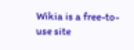Wikia is a free-to-use site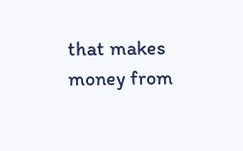that makes money from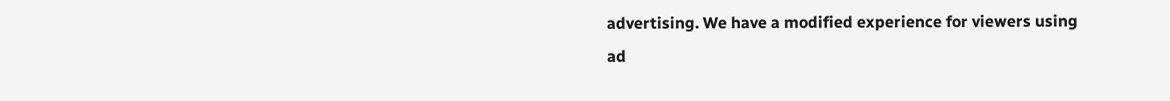advertising. We have a modified experience for viewers using ad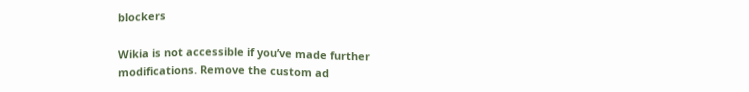blockers

Wikia is not accessible if you’ve made further modifications. Remove the custom ad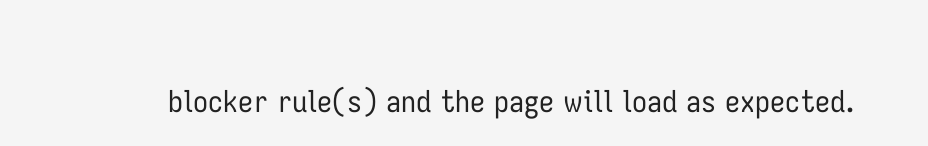blocker rule(s) and the page will load as expected.